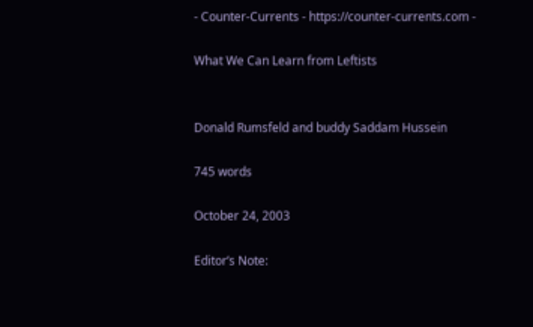- Counter-Currents - https://counter-currents.com -

What We Can Learn from Leftists


Donald Rumsfeld and buddy Saddam Hussein

745 words

October 24, 2003

Editor’s Note: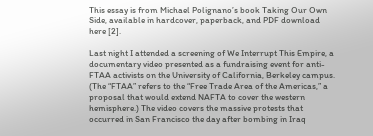This essay is from Michael Polignano’s book Taking Our Own Side, available in hardcover, paperback, and PDF download here [2].

Last night I attended a screening of We Interrupt This Empire, a documentary video presented as a fundraising event for anti-FTAA activists on the University of California, Berkeley campus. (The “FTAA” refers to the “Free Trade Area of the Americas,” a proposal that would extend NAFTA to cover the western hemisphere.) The video covers the massive protests that occurred in San Francisco the day after bombing in Iraq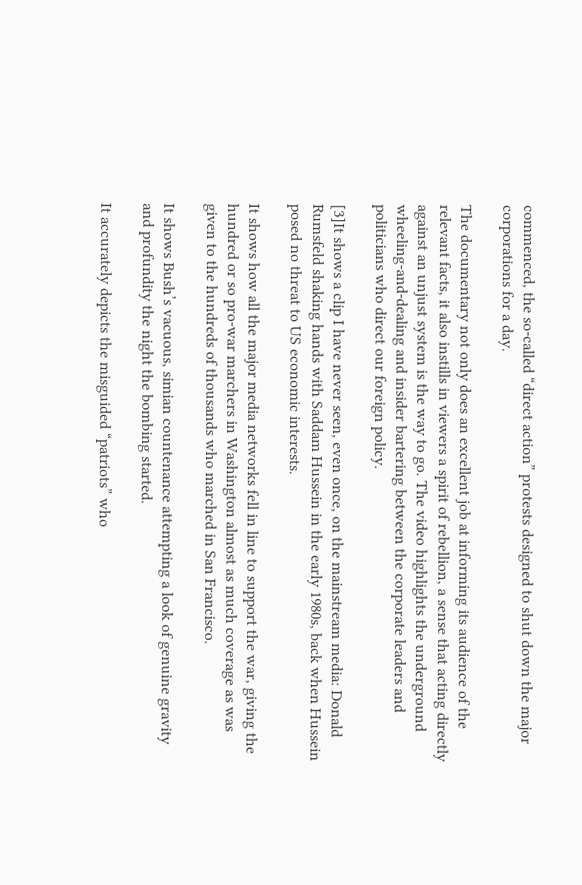commenced, the so-called “direct action” protests designed to shut down the major corporations for a day.

The documentary not only does an excellent job at informing its audience of the relevant facts, it also instills in viewers a spirit of rebellion, a sense that acting directly against an unjust system is the way to go. The video highlights the underground wheeling-and-dealing and insider bartering between the corporate leaders and politicians who direct our foreign policy.

[3]It shows a clip I have never seen, even once, on the mainstream media: Donald Rumsfeld shaking hands with Saddam Hussein in the early 1980s, back when Hussein posed no threat to US economic interests.

It shows how all the major media networks fell in line to support the war, giving the hundred or so pro-war marchers in Washington almost as much coverage as was given to the hundreds of thousands who marched in San Francisco.

It shows Bush’s vacuous, simian countenance attempting a look of genuine gravity and profundity the night the bombing started.

It accurately depicts the misguided “patriots” who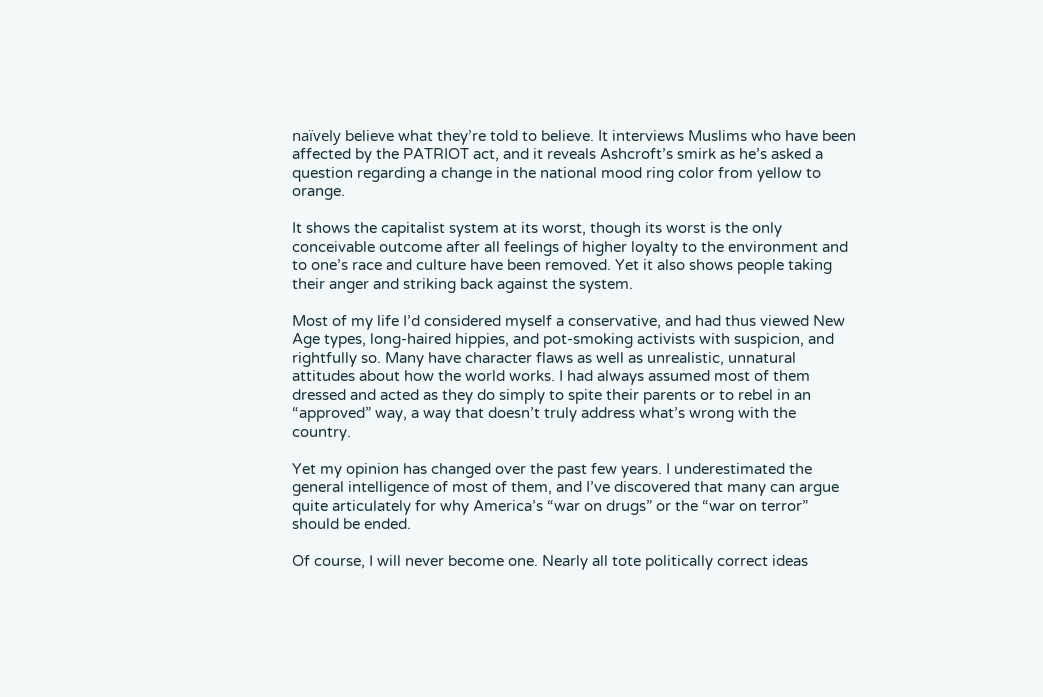naïvely believe what they’re told to believe. It interviews Muslims who have been affected by the PATRIOT act, and it reveals Ashcroft’s smirk as he’s asked a question regarding a change in the national mood ring color from yellow to orange.

It shows the capitalist system at its worst, though its worst is the only conceivable outcome after all feelings of higher loyalty to the environment and to one’s race and culture have been removed. Yet it also shows people taking their anger and striking back against the system.

Most of my life I’d considered myself a conservative, and had thus viewed New Age types, long-haired hippies, and pot-smoking activists with suspicion, and rightfully so. Many have character flaws as well as unrealistic, unnatural attitudes about how the world works. I had always assumed most of them dressed and acted as they do simply to spite their parents or to rebel in an “approved” way, a way that doesn’t truly address what’s wrong with the country.

Yet my opinion has changed over the past few years. I underestimated the general intelligence of most of them, and I’ve discovered that many can argue quite articulately for why America’s “war on drugs” or the “war on terror” should be ended.

Of course, I will never become one. Nearly all tote politically correct ideas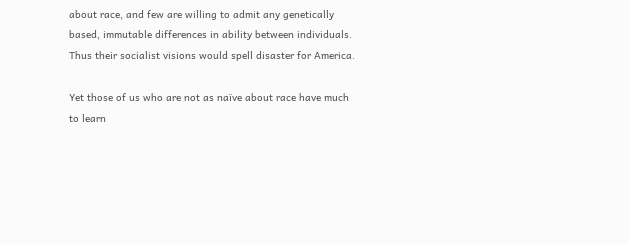about race, and few are willing to admit any genetically based, immutable differences in ability between individuals. Thus their socialist visions would spell disaster for America.

Yet those of us who are not as naïve about race have much to learn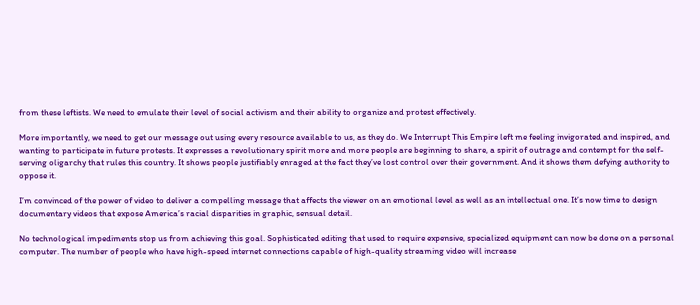from these leftists. We need to emulate their level of social activism and their ability to organize and protest effectively.

More importantly, we need to get our message out using every resource available to us, as they do. We Interrupt This Empire left me feeling invigorated and inspired, and wanting to participate in future protests. It expresses a revolutionary spirit more and more people are beginning to share, a spirit of outrage and contempt for the self-serving oligarchy that rules this country. It shows people justifiably enraged at the fact they’ve lost control over their government. And it shows them defying authority to oppose it.

I’m convinced of the power of video to deliver a compelling message that affects the viewer on an emotional level as well as an intellectual one. It’s now time to design documentary videos that expose America’s racial disparities in graphic, sensual detail.

No technological impediments stop us from achieving this goal. Sophisticated editing that used to require expensive, specialized equipment can now be done on a personal computer. The number of people who have high-speed internet connections capable of high-quality streaming video will increase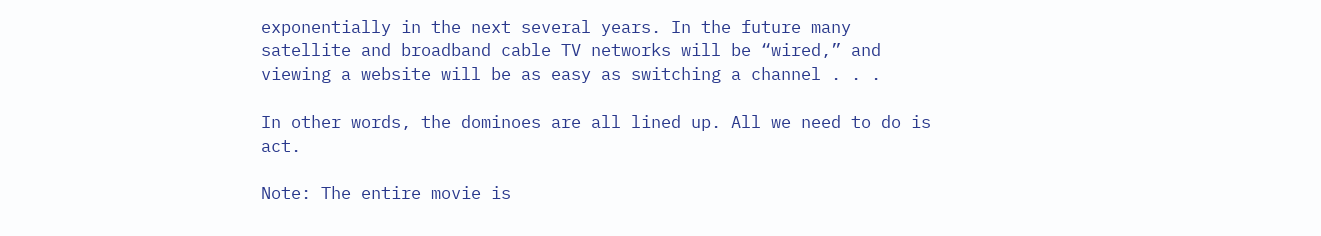exponentially in the next several years. In the future many satellite and broadband cable TV networks will be “wired,” and viewing a website will be as easy as switching a channel . . .

In other words, the dominoes are all lined up. All we need to do is act.

Note: The entire movie is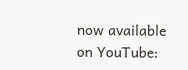now available on YouTube: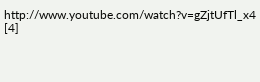http://www.youtube.com/watch?v=gZjtUfTl_x4 [4]